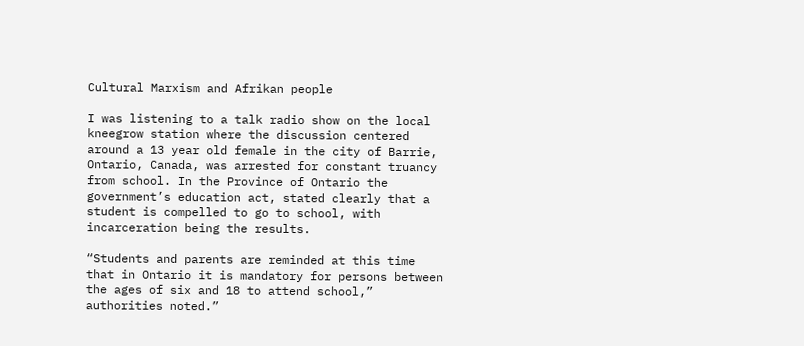Cultural Marxism and Afrikan people

I was listening to a talk radio show on the local kneegrow station where the discussion centered around a 13 year old female in the city of Barrie, Ontario, Canada, was arrested for constant truancy from school. In the Province of Ontario the government’s education act, stated clearly that a student is compelled to go to school, with incarceration being the results.

“Students and parents are reminded at this time that in Ontario it is mandatory for persons between the ages of six and 18 to attend school,” authorities noted.”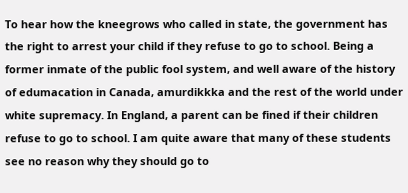To hear how the kneegrows who called in state, the government has the right to arrest your child if they refuse to go to school. Being a former inmate of the public fool system, and well aware of the history of edumacation in Canada, amurdikkka and the rest of the world under white supremacy. In England, a parent can be fined if their children refuse to go to school. I am quite aware that many of these students see no reason why they should go to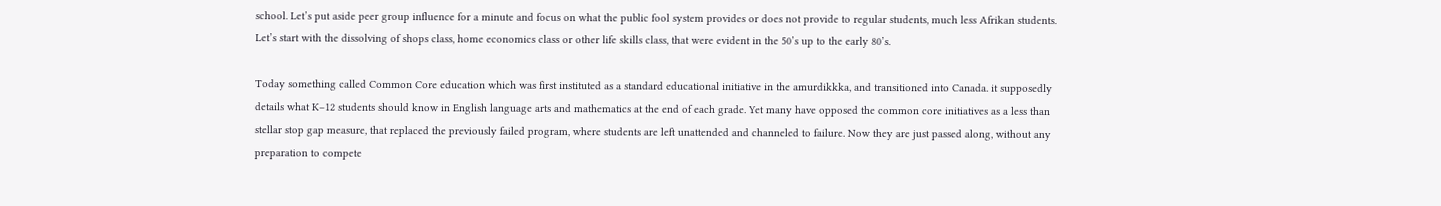school. Let’s put aside peer group influence for a minute and focus on what the public fool system provides or does not provide to regular students, much less Afrikan students. Let’s start with the dissolving of shops class, home economics class or other life skills class, that were evident in the 50’s up to the early 80’s.

Today something called Common Core education which was first instituted as a standard educational initiative in the amurdikkka, and transitioned into Canada. it supposedly details what K–12 students should know in English language arts and mathematics at the end of each grade. Yet many have opposed the common core initiatives as a less than stellar stop gap measure, that replaced the previously failed program, where students are left unattended and channeled to failure. Now they are just passed along, without any preparation to compete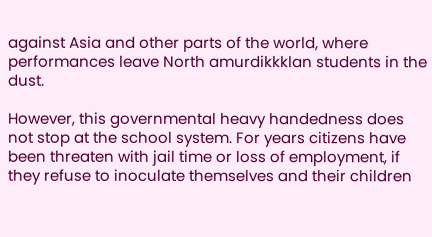against Asia and other parts of the world, where performances leave North amurdikkklan students in the dust.

However, this governmental heavy handedness does not stop at the school system. For years citizens have been threaten with jail time or loss of employment, if they refuse to inoculate themselves and their children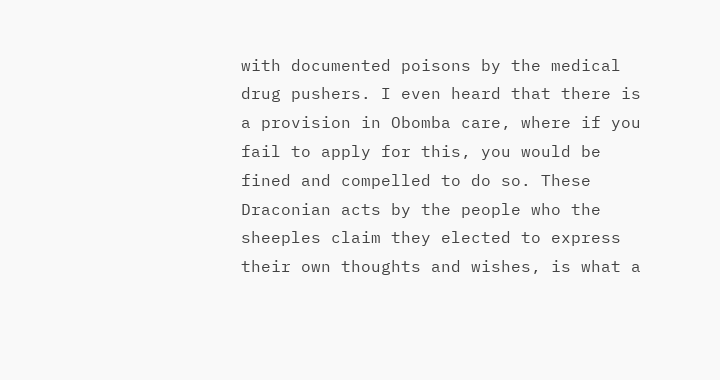with documented poisons by the medical drug pushers. I even heard that there is a provision in Obomba care, where if you fail to apply for this, you would be fined and compelled to do so. These Draconian acts by the people who the sheeples claim they elected to express their own thoughts and wishes, is what a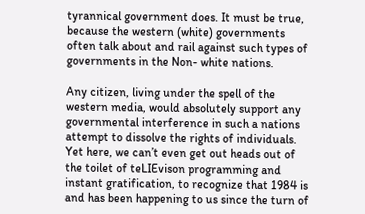tyrannical government does. It must be true, because the western (white) governments often talk about and rail against such types of governments in the Non- white nations.

Any citizen, living under the spell of the western media, would absolutely support any governmental interference in such a nations attempt to dissolve the rights of individuals. Yet here, we can’t even get out heads out of the toilet of teLIEvison programming and instant gratification, to recognize that 1984 is and has been happening to us since the turn of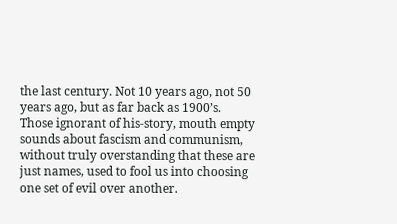the last century. Not 10 years ago, not 50 years ago, but as far back as 1900’s.  Those ignorant of his-story, mouth empty sounds about fascism and communism, without truly overstanding that these are just names, used to fool us into choosing one set of evil over another.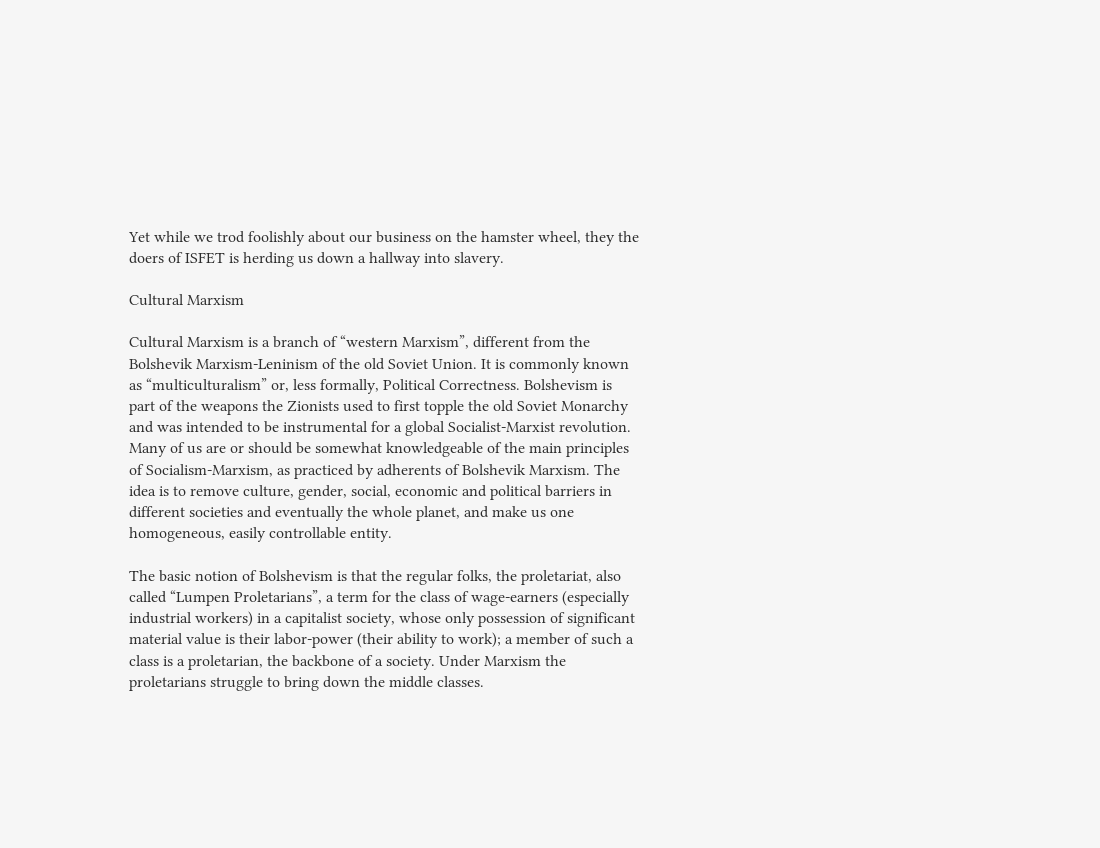Yet while we trod foolishly about our business on the hamster wheel, they the doers of ISFET is herding us down a hallway into slavery.

Cultural Marxism

Cultural Marxism is a branch of “western Marxism”, different from the Bolshevik Marxism-Leninism of the old Soviet Union. It is commonly known as “multiculturalism” or, less formally, Political Correctness. Bolshevism is part of the weapons the Zionists used to first topple the old Soviet Monarchy and was intended to be instrumental for a global Socialist-Marxist revolution. Many of us are or should be somewhat knowledgeable of the main principles of Socialism-Marxism, as practiced by adherents of Bolshevik Marxism. The idea is to remove culture, gender, social, economic and political barriers in different societies and eventually the whole planet, and make us one homogeneous, easily controllable entity.

The basic notion of Bolshevism is that the regular folks, the proletariat, also called “Lumpen Proletarians”, a term for the class of wage-earners (especially industrial workers) in a capitalist society, whose only possession of significant material value is their labor-power (their ability to work); a member of such a class is a proletarian, the backbone of a society. Under Marxism the proletarians struggle to bring down the middle classes.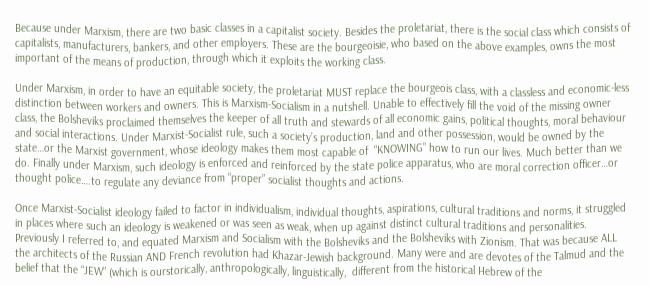Because under Marxism, there are two basic classes in a capitalist society. Besides the proletariat, there is the social class which consists of capitalists, manufacturers, bankers, and other employers. These are the bourgeoisie, who based on the above examples, owns the most important of the means of production, through which it exploits the working class.

Under Marxism, in order to have an equitable society, the proletariat MUST replace the bourgeois class, with a classless and economic-less distinction between workers and owners. This is Marxism-Socialism in a nutshell. Unable to effectively fill the void of the missing owner class, the Bolsheviks proclaimed themselves the keeper of all truth and stewards of all economic gains, political thoughts, moral behaviour and social interactions. Under Marxist-Socialist rule, such a society’s production, land and other possession, would be owned by the state…or the Marxist government, whose ideology makes them most capable of  “KNOWING” how to run our lives. Much better than we do. Finally under Marxism, such ideology is enforced and reinforced by the state police apparatus, who are moral correction officer…or thought police….to regulate any deviance from “proper” socialist thoughts and actions.

Once Marxist-Socialist ideology failed to factor in individualism, individual thoughts, aspirations, cultural traditions and norms, it struggled in places where such an ideology is weakened or was seen as weak, when up against distinct cultural traditions and personalities. Previously I referred to, and equated Marxism and Socialism with the Bolsheviks and the Bolsheviks with Zionism. That was because ALL the architects of the Russian AND French revolution had Khazar-Jewish background. Many were and are devotes of the Talmud and the belief that the “JEW” (which is ourstorically, anthropologically, linguistically,  different from the historical Hebrew of the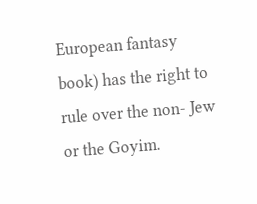European fantasy book) has the right to rule over the non- Jew or the Goyim.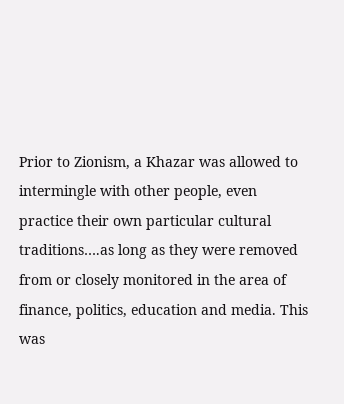Prior to Zionism, a Khazar was allowed to intermingle with other people, even practice their own particular cultural traditions….as long as they were removed from or closely monitored in the area of finance, politics, education and media. This was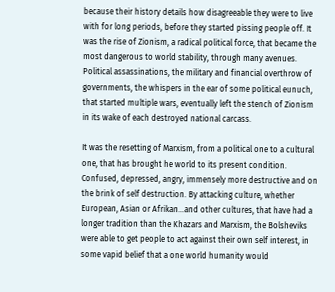because their history details how disagreeable they were to live with for long periods, before they started pissing people off. It was the rise of Zionism, a radical political force, that became the most dangerous to world stability, through many avenues. Political assassinations, the military and financial overthrow of governments, the whispers in the ear of some political eunuch, that started multiple wars, eventually left the stench of Zionism in its wake of each destroyed national carcass.

It was the resetting of Marxism, from a political one to a cultural one, that has brought he world to its present condition. Confused, depressed, angry, immensely more destructive and on the brink of self destruction. By attacking culture, whether European, Asian or Afrikan…and other cultures, that have had a longer tradition than the Khazars and Marxism, the Bolsheviks were able to get people to act against their own self interest, in some vapid belief that a one world humanity would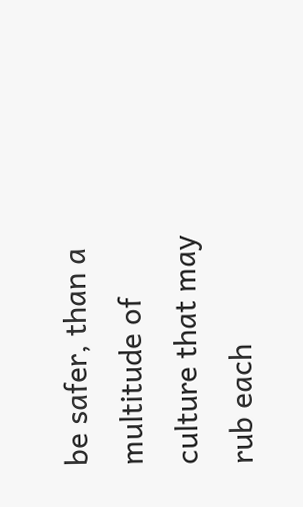be safer, than a multitude of culture that may rub each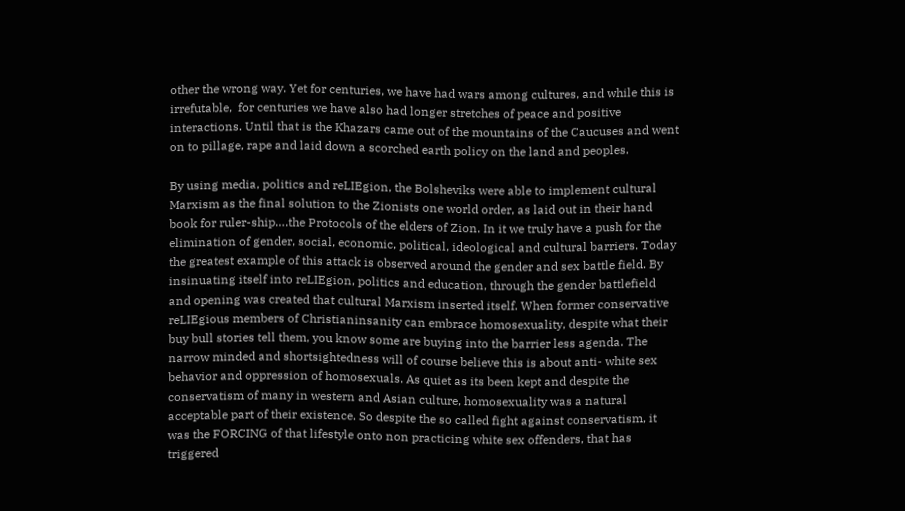other the wrong way. Yet for centuries, we have had wars among cultures, and while this is irrefutable,  for centuries we have also had longer stretches of peace and positive interactions. Until that is the Khazars came out of the mountains of the Caucuses and went on to pillage, rape and laid down a scorched earth policy on the land and peoples.

By using media, politics and reLIEgion, the Bolsheviks were able to implement cultural Marxism as the final solution to the Zionists one world order, as laid out in their hand book for ruler-ship….the Protocols of the elders of Zion. In it we truly have a push for the elimination of gender, social, economic, political, ideological and cultural barriers. Today the greatest example of this attack is observed around the gender and sex battle field. By insinuating itself into reLIEgion, politics and education, through the gender battlefield and opening was created that cultural Marxism inserted itself. When former conservative reLIEgious members of Christianinsanity can embrace homosexuality, despite what their buy bull stories tell them, you know some are buying into the barrier less agenda. The narrow minded and shortsightedness will of course believe this is about anti- white sex behavior and oppression of homosexuals. As quiet as its been kept and despite the conservatism of many in western and Asian culture, homosexuality was a natural acceptable part of their existence. So despite the so called fight against conservatism, it was the FORCING of that lifestyle onto non practicing white sex offenders, that has triggered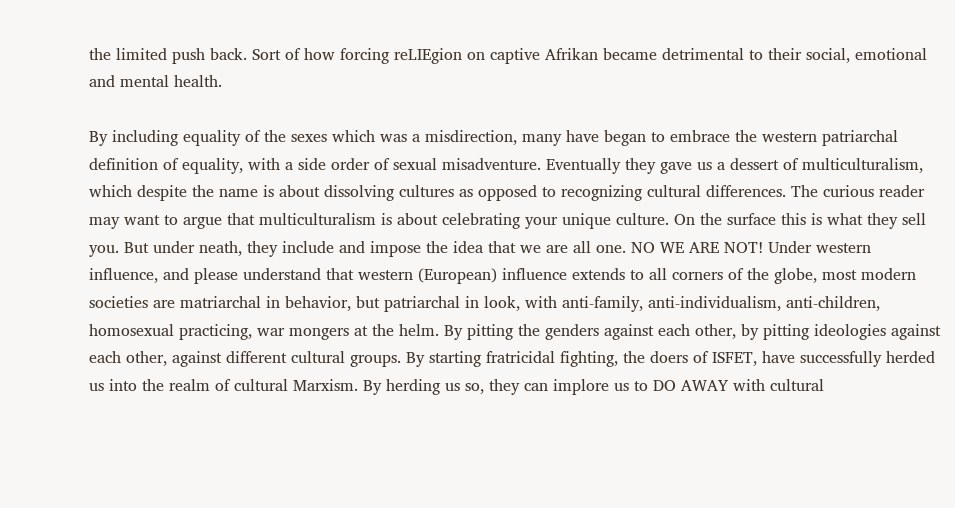the limited push back. Sort of how forcing reLIEgion on captive Afrikan became detrimental to their social, emotional and mental health.

By including equality of the sexes which was a misdirection, many have began to embrace the western patriarchal definition of equality, with a side order of sexual misadventure. Eventually they gave us a dessert of multiculturalism, which despite the name is about dissolving cultures as opposed to recognizing cultural differences. The curious reader may want to argue that multiculturalism is about celebrating your unique culture. On the surface this is what they sell you. But under neath, they include and impose the idea that we are all one. NO WE ARE NOT! Under western influence, and please understand that western (European) influence extends to all corners of the globe, most modern societies are matriarchal in behavior, but patriarchal in look, with anti-family, anti-individualism, anti-children, homosexual practicing, war mongers at the helm. By pitting the genders against each other, by pitting ideologies against each other, against different cultural groups. By starting fratricidal fighting, the doers of ISFET, have successfully herded us into the realm of cultural Marxism. By herding us so, they can implore us to DO AWAY with cultural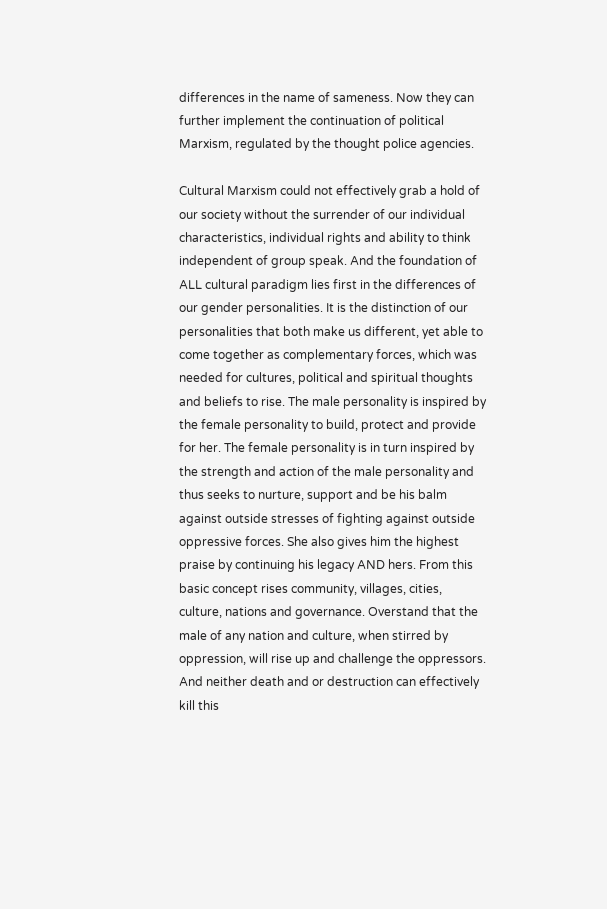differences in the name of sameness. Now they can further implement the continuation of political Marxism, regulated by the thought police agencies.

Cultural Marxism could not effectively grab a hold of our society without the surrender of our individual characteristics, individual rights and ability to think independent of group speak. And the foundation of ALL cultural paradigm lies first in the differences of our gender personalities. It is the distinction of our personalities that both make us different, yet able to come together as complementary forces, which was needed for cultures, political and spiritual thoughts and beliefs to rise. The male personality is inspired by the female personality to build, protect and provide for her. The female personality is in turn inspired by the strength and action of the male personality and thus seeks to nurture, support and be his balm against outside stresses of fighting against outside oppressive forces. She also gives him the highest praise by continuing his legacy AND hers. From this basic concept rises community, villages, cities, culture, nations and governance. Overstand that the male of any nation and culture, when stirred by oppression, will rise up and challenge the oppressors. And neither death and or destruction can effectively kill this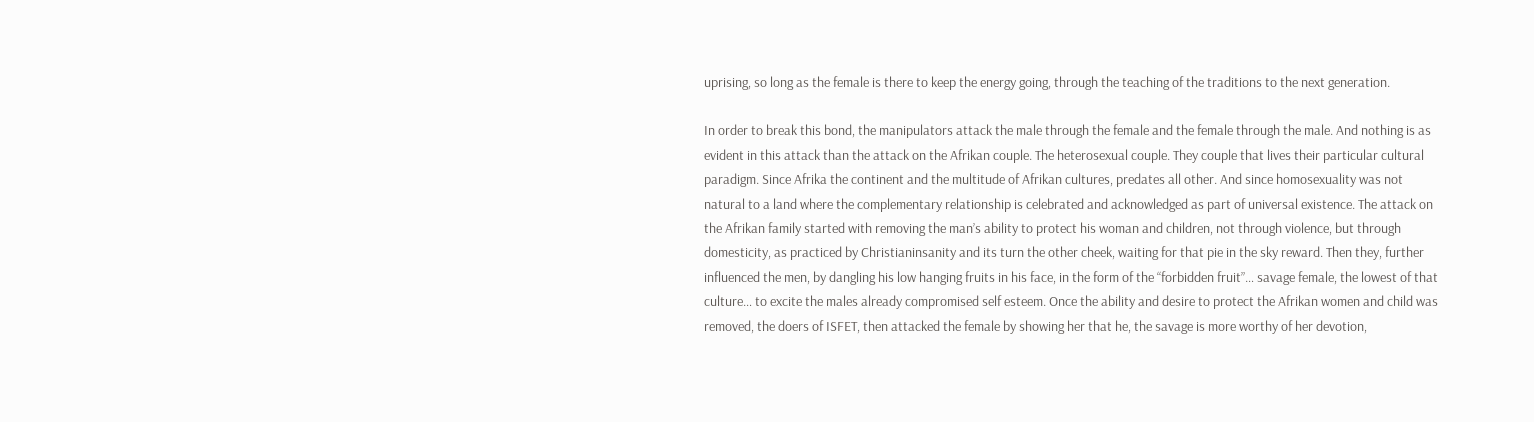uprising, so long as the female is there to keep the energy going, through the teaching of the traditions to the next generation.

In order to break this bond, the manipulators attack the male through the female and the female through the male. And nothing is as evident in this attack than the attack on the Afrikan couple. The heterosexual couple. They couple that lives their particular cultural paradigm. Since Afrika the continent and the multitude of Afrikan cultures, predates all other. And since homosexuality was not natural to a land where the complementary relationship is celebrated and acknowledged as part of universal existence. The attack on the Afrikan family started with removing the man’s ability to protect his woman and children, not through violence, but through domesticity, as practiced by Christianinsanity and its turn the other cheek, waiting for that pie in the sky reward. Then they, further influenced the men, by dangling his low hanging fruits in his face, in the form of the “forbidden fruit”… savage female, the lowest of that culture… to excite the males already compromised self esteem. Once the ability and desire to protect the Afrikan women and child was removed, the doers of ISFET, then attacked the female by showing her that he, the savage is more worthy of her devotion,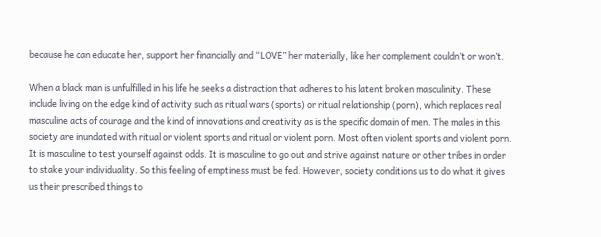because he can educate her, support her financially and “LOVE” her materially, like her complement couldn’t or won’t.

When a black man is unfulfilled in his life he seeks a distraction that adheres to his latent broken masculinity. These include living on the edge kind of activity such as ritual wars (sports) or ritual relationship (porn), which replaces real masculine acts of courage and the kind of innovations and creativity as is the specific domain of men. The males in this society are inundated with ritual or violent sports and ritual or violent porn. Most often violent sports and violent porn. It is masculine to test yourself against odds. It is masculine to go out and strive against nature or other tribes in order to stake your individuality. So this feeling of emptiness must be fed. However, society conditions us to do what it gives us their prescribed things to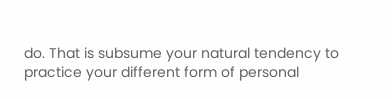do. That is subsume your natural tendency to practice your different form of personal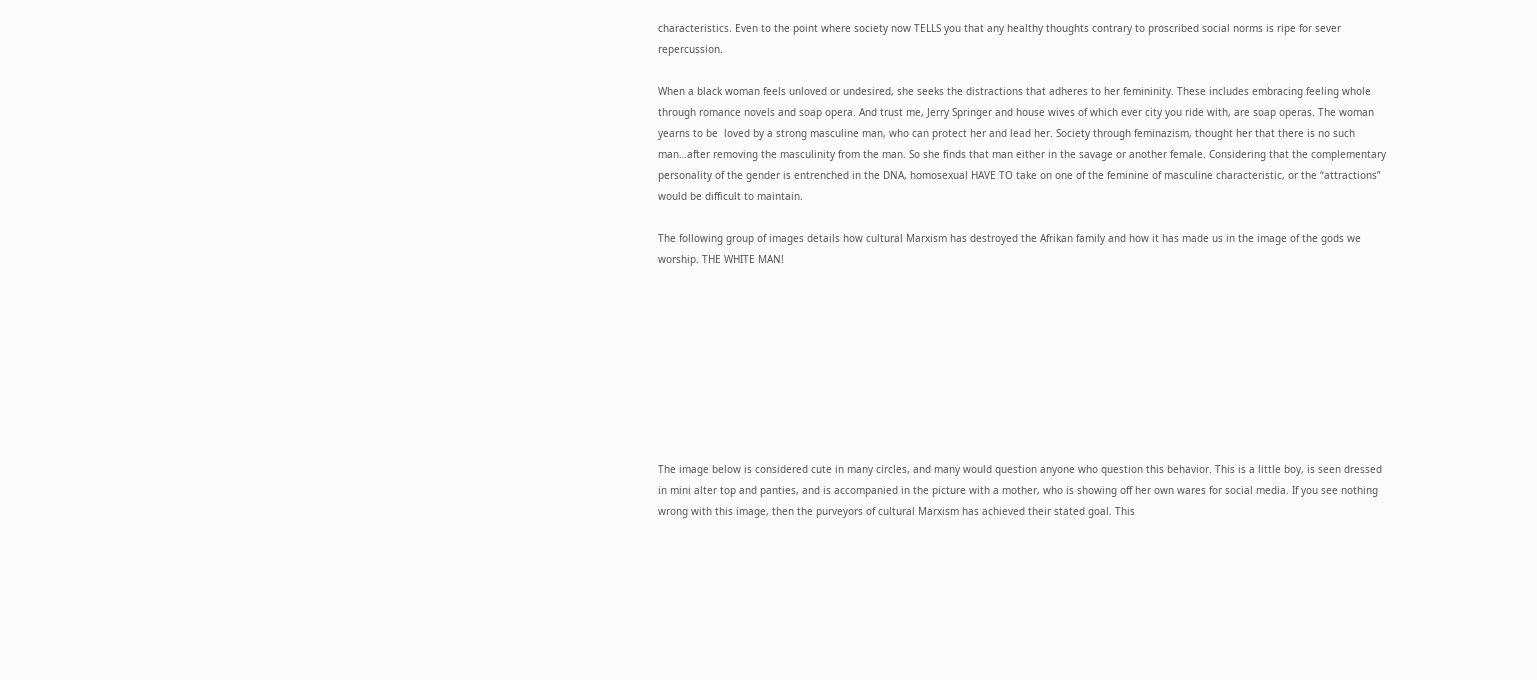characteristics. Even to the point where society now TELLS you that any healthy thoughts contrary to proscribed social norms is ripe for sever repercussion.

When a black woman feels unloved or undesired, she seeks the distractions that adheres to her femininity. These includes embracing feeling whole through romance novels and soap opera. And trust me, Jerry Springer and house wives of which ever city you ride with, are soap operas. The woman yearns to be  loved by a strong masculine man, who can protect her and lead her. Society through feminazism, thought her that there is no such man…after removing the masculinity from the man. So she finds that man either in the savage or another female. Considering that the complementary personality of the gender is entrenched in the DNA, homosexual HAVE TO take on one of the feminine of masculine characteristic, or the “attractions” would be difficult to maintain.

The following group of images details how cultural Marxism has destroyed the Afrikan family and how it has made us in the image of the gods we worship. THE WHITE MAN!









The image below is considered cute in many circles, and many would question anyone who question this behavior. This is a little boy, is seen dressed in mini alter top and panties, and is accompanied in the picture with a mother, who is showing off her own wares for social media. If you see nothing wrong with this image, then the purveyors of cultural Marxism has achieved their stated goal. This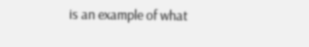is an example of what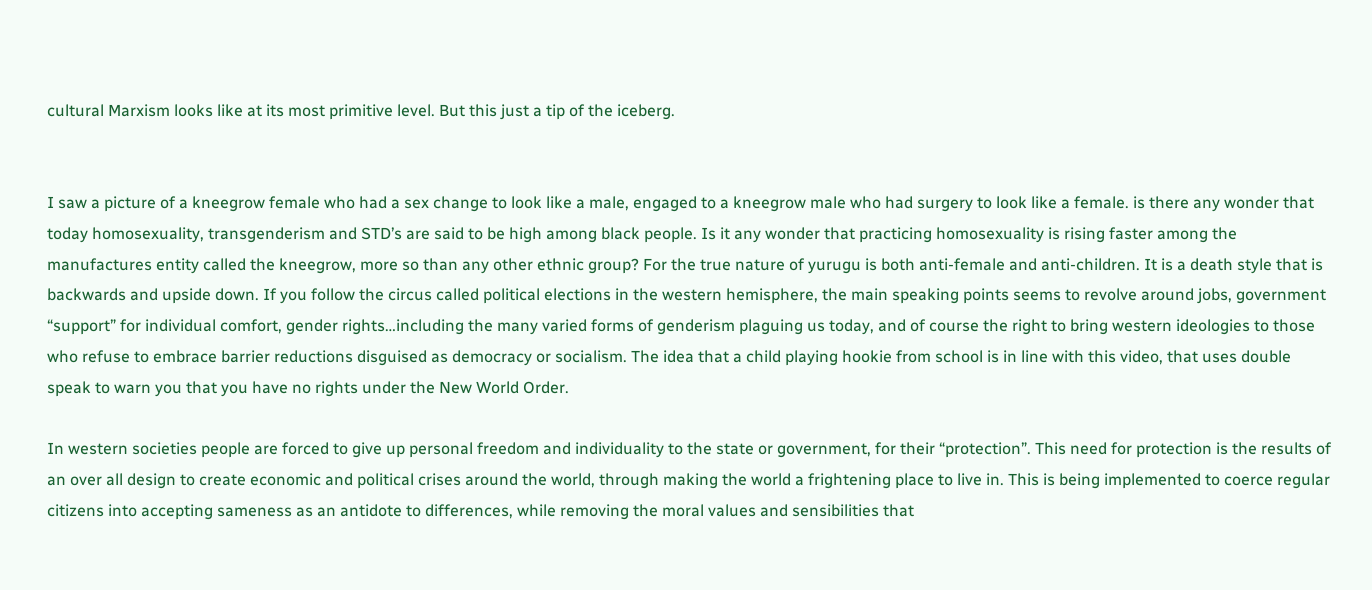cultural Marxism looks like at its most primitive level. But this just a tip of the iceberg.


I saw a picture of a kneegrow female who had a sex change to look like a male, engaged to a kneegrow male who had surgery to look like a female. is there any wonder that today homosexuality, transgenderism and STD’s are said to be high among black people. Is it any wonder that practicing homosexuality is rising faster among the manufactures entity called the kneegrow, more so than any other ethnic group? For the true nature of yurugu is both anti-female and anti-children. It is a death style that is backwards and upside down. If you follow the circus called political elections in the western hemisphere, the main speaking points seems to revolve around jobs, government “support” for individual comfort, gender rights…including the many varied forms of genderism plaguing us today, and of course the right to bring western ideologies to those who refuse to embrace barrier reductions disguised as democracy or socialism. The idea that a child playing hookie from school is in line with this video, that uses double speak to warn you that you have no rights under the New World Order.

In western societies people are forced to give up personal freedom and individuality to the state or government, for their “protection”. This need for protection is the results of an over all design to create economic and political crises around the world, through making the world a frightening place to live in. This is being implemented to coerce regular citizens into accepting sameness as an antidote to differences, while removing the moral values and sensibilities that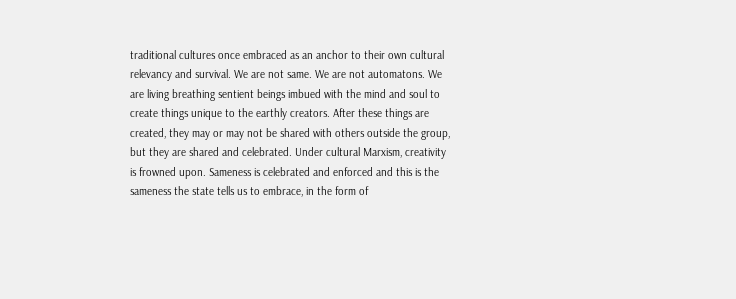traditional cultures once embraced as an anchor to their own cultural relevancy and survival. We are not same. We are not automatons. We are living breathing sentient beings imbued with the mind and soul to create things unique to the earthly creators. After these things are created, they may or may not be shared with others outside the group, but they are shared and celebrated. Under cultural Marxism, creativity is frowned upon. Sameness is celebrated and enforced and this is the sameness the state tells us to embrace, in the form of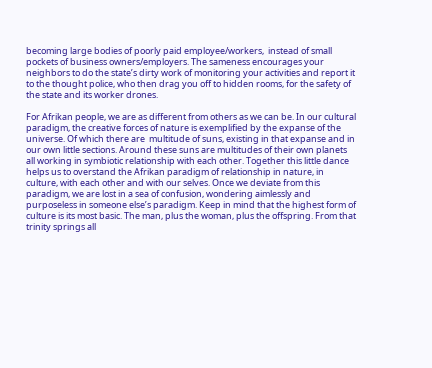becoming large bodies of poorly paid employee/workers,  instead of small pockets of business owners/employers. The sameness encourages your neighbors to do the state’s dirty work of monitoring your activities and report it to the thought police, who then drag you off to hidden rooms, for the safety of the state and its worker drones.

For Afrikan people, we are as different from others as we can be. In our cultural paradigm, the creative forces of nature is exemplified by the expanse of the universe. Of which there are  multitude of suns, existing in that expanse and in our own little sections. Around these suns are multitudes of their own planets all working in symbiotic relationship with each other. Together this little dance helps us to overstand the Afrikan paradigm of relationship in nature, in culture, with each other and with our selves. Once we deviate from this paradigm, we are lost in a sea of confusion, wondering aimlessly and purposeless in someone else’s paradigm. Keep in mind that the highest form of culture is its most basic. The man, plus the woman, plus the offspring. From that trinity springs all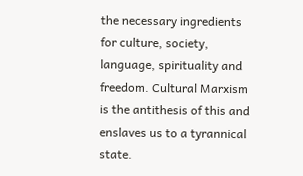the necessary ingredients for culture, society, language, spirituality and freedom. Cultural Marxism is the antithesis of this and enslaves us to a tyrannical state.